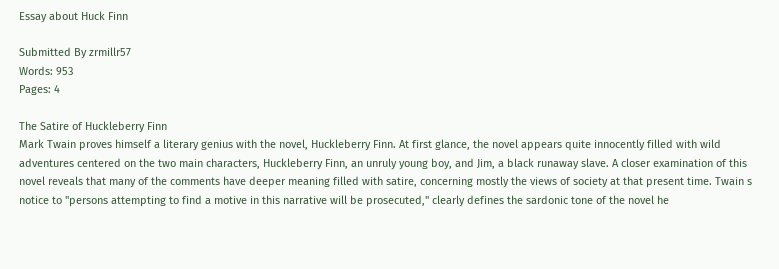Essay about Huck Finn

Submitted By zrmillr57
Words: 953
Pages: 4

The Satire of Huckleberry Finn
Mark Twain proves himself a literary genius with the novel, Huckleberry Finn. At first glance, the novel appears quite innocently filled with wild adventures centered on the two main characters, Huckleberry Finn, an unruly young boy, and Jim, a black runaway slave. A closer examination of this novel reveals that many of the comments have deeper meaning filled with satire, concerning mostly the views of society at that present time. Twain s notice to "persons attempting to find a motive in this narrative will be prosecuted," clearly defines the sardonic tone of the novel he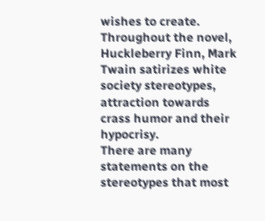wishes to create. Throughout the novel, Huckleberry Finn, Mark Twain satirizes white society stereotypes, attraction towards crass humor and their hypocrisy.
There are many statements on the stereotypes that most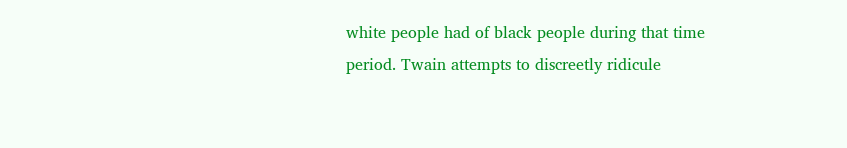white people had of black people during that time period. Twain attempts to discreetly ridicule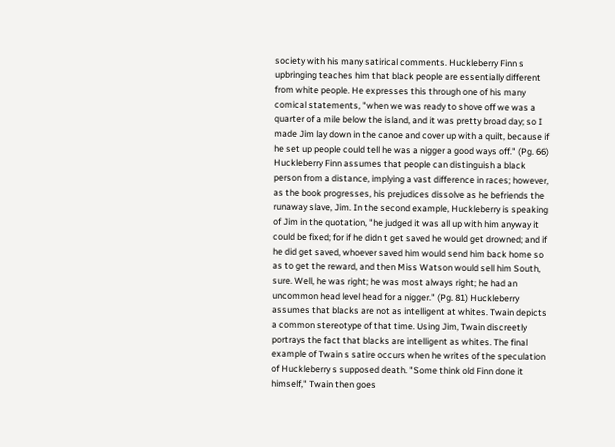society with his many satirical comments. Huckleberry Finn s upbringing teaches him that black people are essentially different from white people. He expresses this through one of his many comical statements, "when we was ready to shove off we was a quarter of a mile below the island, and it was pretty broad day; so I made Jim lay down in the canoe and cover up with a quilt, because if he set up people could tell he was a nigger a good ways off." (Pg. 66) Huckleberry Finn assumes that people can distinguish a black person from a distance, implying a vast difference in races; however, as the book progresses, his prejudices dissolve as he befriends the runaway slave, Jim. In the second example, Huckleberry is speaking of Jim in the quotation, "he judged it was all up with him anyway it could be fixed; for if he didn t get saved he would get drowned; and if he did get saved, whoever saved him would send him back home so as to get the reward, and then Miss Watson would sell him South, sure. Well, he was right; he was most always right; he had an uncommon head level head for a nigger." (Pg. 81) Huckleberry assumes that blacks are not as intelligent at whites. Twain depicts a common stereotype of that time. Using Jim, Twain discreetly portrays the fact that blacks are intelligent as whites. The final example of Twain s satire occurs when he writes of the speculation of Huckleberry s supposed death. "Some think old Finn done it himself," Twain then goes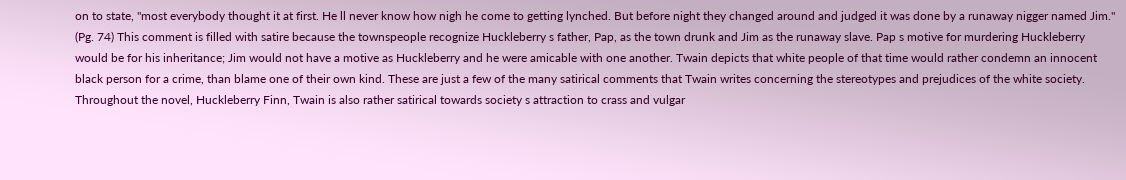on to state, "most everybody thought it at first. He ll never know how nigh he come to getting lynched. But before night they changed around and judged it was done by a runaway nigger named Jim." (Pg. 74) This comment is filled with satire because the townspeople recognize Huckleberry s father, Pap, as the town drunk and Jim as the runaway slave. Pap s motive for murdering Huckleberry would be for his inheritance; Jim would not have a motive as Huckleberry and he were amicable with one another. Twain depicts that white people of that time would rather condemn an innocent black person for a crime, than blame one of their own kind. These are just a few of the many satirical comments that Twain writes concerning the stereotypes and prejudices of the white society.
Throughout the novel, Huckleberry Finn, Twain is also rather satirical towards society s attraction to crass and vulgar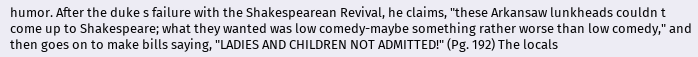humor. After the duke s failure with the Shakespearean Revival, he claims, "these Arkansaw lunkheads couldn t come up to Shakespeare; what they wanted was low comedy-maybe something rather worse than low comedy," and then goes on to make bills saying, "LADIES AND CHILDREN NOT ADMITTED!" (Pg. 192) The locals